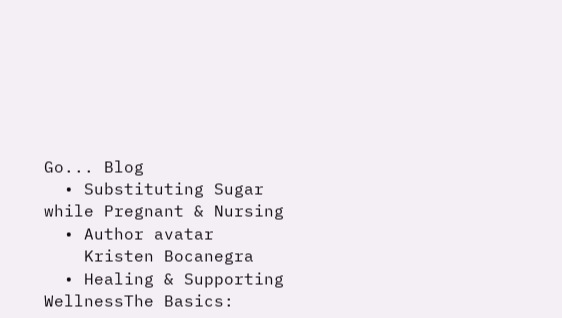Go... Blog
  • Substituting Sugar while Pregnant & Nursing
  • Author avatar
    Kristen Bocanegra
  • Healing & Supporting WellnessThe Basics: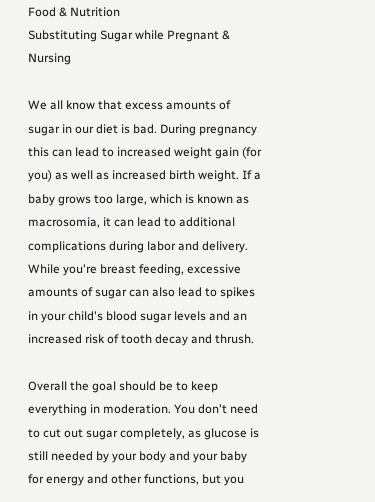Food & Nutrition
Substituting Sugar while Pregnant & Nursing

We all know that excess amounts of sugar in our diet is bad. During pregnancy this can lead to increased weight gain (for you) as well as increased birth weight. If a baby grows too large, which is known as macrosomia, it can lead to additional complications during labor and delivery. While you're breast feeding, excessive amounts of sugar can also lead to spikes in your child's blood sugar levels and an increased risk of tooth decay and thrush.

Overall the goal should be to keep everything in moderation. You don't need to cut out sugar completely, as glucose is still needed by your body and your baby for energy and other functions, but you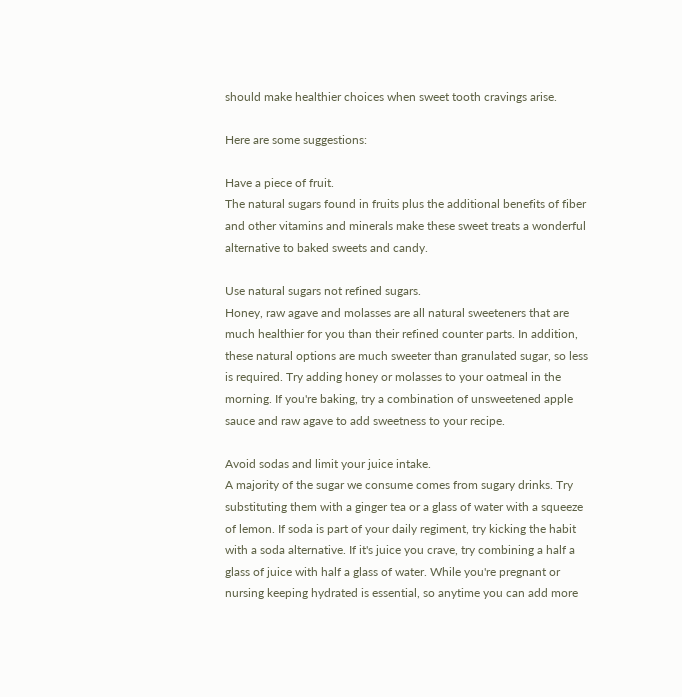should make healthier choices when sweet tooth cravings arise.

Here are some suggestions:

Have a piece of fruit.
The natural sugars found in fruits plus the additional benefits of fiber and other vitamins and minerals make these sweet treats a wonderful alternative to baked sweets and candy.

Use natural sugars not refined sugars.
Honey, raw agave and molasses are all natural sweeteners that are much healthier for you than their refined counter parts. In addition, these natural options are much sweeter than granulated sugar, so less is required. Try adding honey or molasses to your oatmeal in the morning. If you're baking, try a combination of unsweetened apple sauce and raw agave to add sweetness to your recipe.

Avoid sodas and limit your juice intake.
A majority of the sugar we consume comes from sugary drinks. Try substituting them with a ginger tea or a glass of water with a squeeze of lemon. If soda is part of your daily regiment, try kicking the habit with a soda alternative. If it's juice you crave, try combining a half a glass of juice with half a glass of water. While you're pregnant or nursing keeping hydrated is essential, so anytime you can add more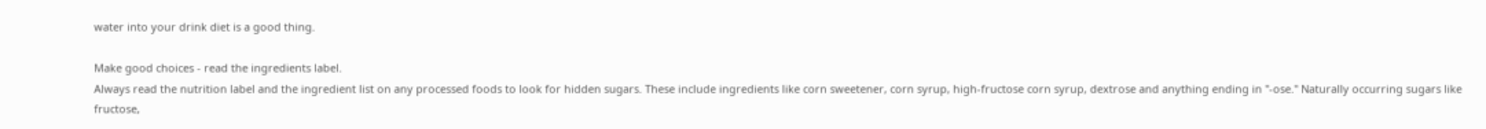water into your drink diet is a good thing.

Make good choices - read the ingredients label.
Always read the nutrition label and the ingredient list on any processed foods to look for hidden sugars. These include ingredients like corn sweetener, corn syrup, high-fructose corn syrup, dextrose and anything ending in "-ose." Naturally occurring sugars like fructose,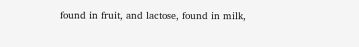found in fruit, and lactose, found in milk,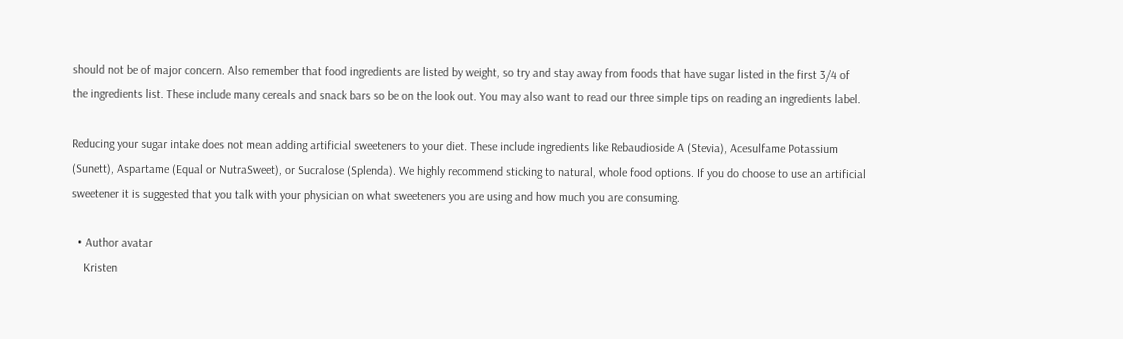should not be of major concern. Also remember that food ingredients are listed by weight, so try and stay away from foods that have sugar listed in the first 3/4 of the ingredients list. These include many cereals and snack bars so be on the look out. You may also want to read our three simple tips on reading an ingredients label.

Reducing your sugar intake does not mean adding artificial sweeteners to your diet. These include ingredients like Rebaudioside A (Stevia), Acesulfame Potassium (Sunett), Aspartame (Equal or NutraSweet), or Sucralose (Splenda). We highly recommend sticking to natural, whole food options. If you do choose to use an artificial sweetener it is suggested that you talk with your physician on what sweeteners you are using and how much you are consuming.

  • Author avatar
    Kristen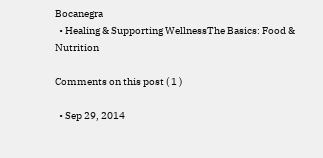Bocanegra
  • Healing & Supporting WellnessThe Basics: Food & Nutrition

Comments on this post ( 1 )

  • Sep 29, 2014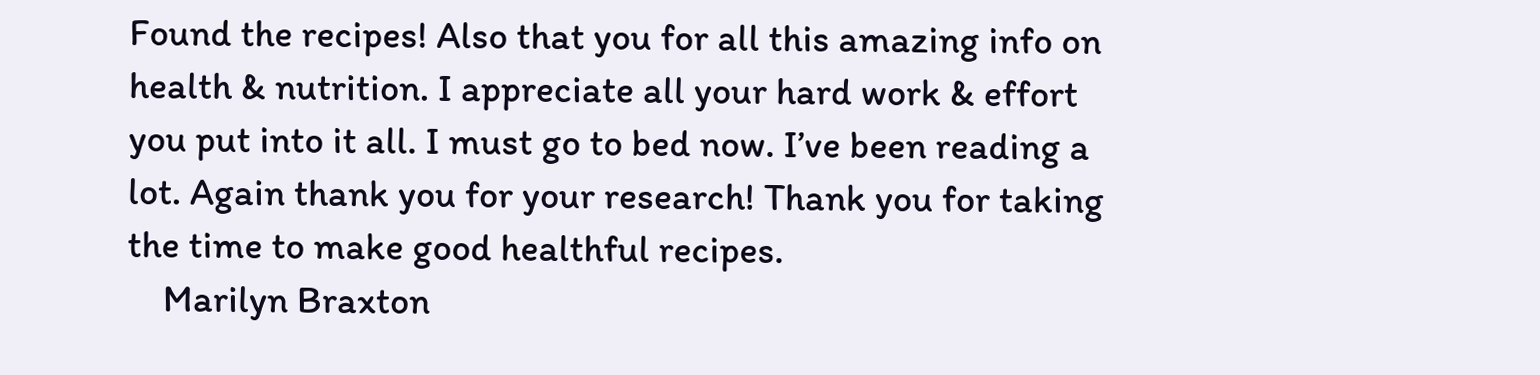Found the recipes! Also that you for all this amazing info on health & nutrition. I appreciate all your hard work & effort you put into it all. I must go to bed now. I’ve been reading a lot. Again thank you for your research! Thank you for taking the time to make good healthful recipes.
    Marilyn Braxton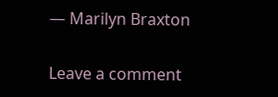— Marilyn Braxton

Leave a comment